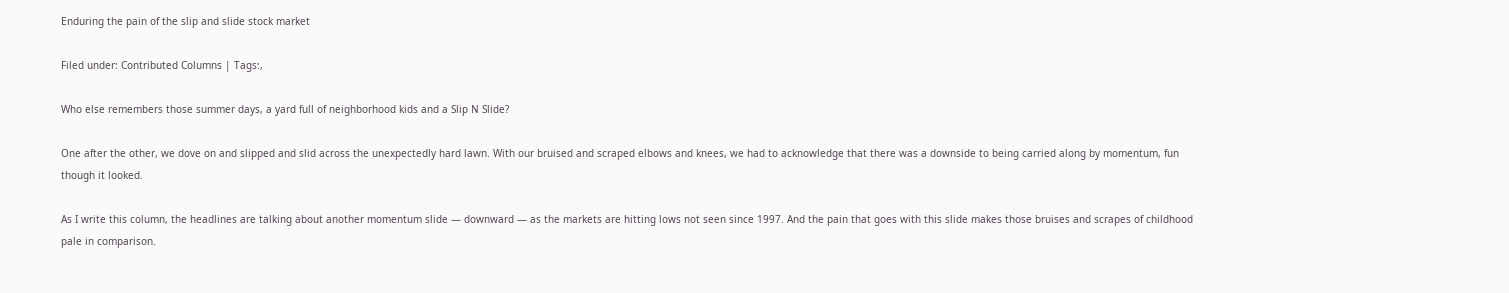Enduring the pain of the slip and slide stock market

Filed under: Contributed Columns | Tags:,

Who else remembers those summer days, a yard full of neighborhood kids and a Slip N Slide?

One after the other, we dove on and slipped and slid across the unexpectedly hard lawn. With our bruised and scraped elbows and knees, we had to acknowledge that there was a downside to being carried along by momentum, fun though it looked.

As I write this column, the headlines are talking about another momentum slide — downward — as the markets are hitting lows not seen since 1997. And the pain that goes with this slide makes those bruises and scrapes of childhood pale in comparison.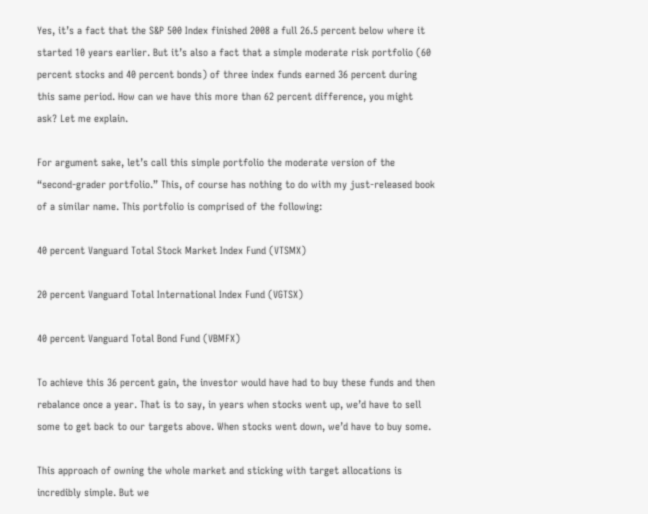Yes, it’s a fact that the S&P 500 Index finished 2008 a full 26.5 percent below where it started 10 years earlier. But it’s also a fact that a simple moderate risk portfolio (60 percent stocks and 40 percent bonds) of three index funds earned 36 percent during this same period. How can we have this more than 62 percent difference, you might ask? Let me explain.

For argument sake, let’s call this simple portfolio the moderate version of the “second-grader portfolio.” This, of course has nothing to do with my just-released book of a similar name. This portfolio is comprised of the following:

40 percent Vanguard Total Stock Market Index Fund (VTSMX)

20 percent Vanguard Total International Index Fund (VGTSX)

40 percent Vanguard Total Bond Fund (VBMFX)

To achieve this 36 percent gain, the investor would have had to buy these funds and then rebalance once a year. That is to say, in years when stocks went up, we’d have to sell some to get back to our targets above. When stocks went down, we’d have to buy some.

This approach of owning the whole market and sticking with target allocations is incredibly simple. But we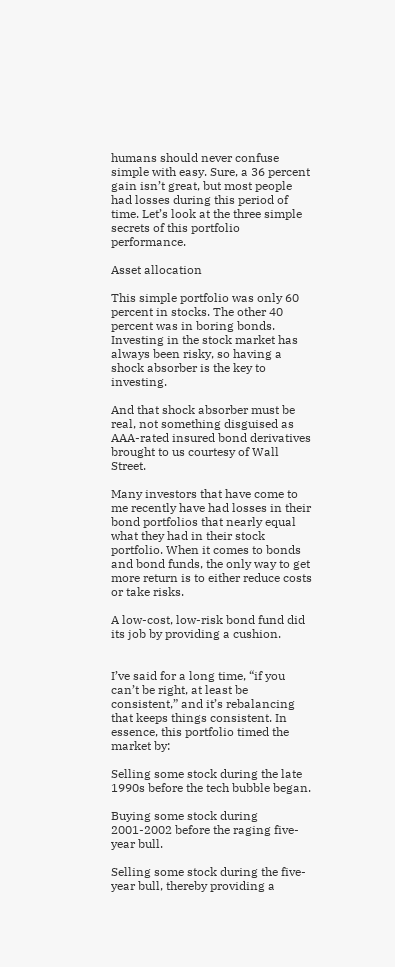humans should never confuse simple with easy. Sure, a 36 percent gain isn’t great, but most people had losses during this period of time. Let’s look at the three simple secrets of this portfolio performance.

Asset allocation

This simple portfolio was only 60 percent in stocks. The other 40 percent was in boring bonds. Investing in the stock market has always been risky, so having a shock absorber is the key to investing.

And that shock absorber must be real, not something disguised as AAA-rated insured bond derivatives brought to us courtesy of Wall Street.

Many investors that have come to me recently have had losses in their bond portfolios that nearly equal what they had in their stock portfolio. When it comes to bonds and bond funds, the only way to get more return is to either reduce costs or take risks.

A low-cost, low-risk bond fund did its job by providing a cushion.


I’ve said for a long time, “if you can’t be right, at least be consistent,” and it’s rebalancing that keeps things consistent. In essence, this portfolio timed the market by:

Selling some stock during the late 1990s before the tech bubble began.

Buying some stock during 2001-2002 before the raging five-year bull.

Selling some stock during the five-year bull, thereby providing a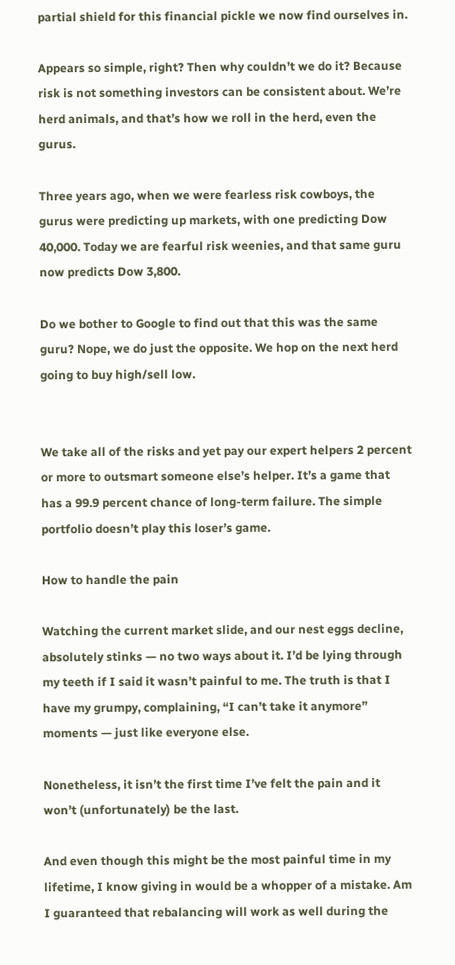partial shield for this financial pickle we now find ourselves in.

Appears so simple, right? Then why couldn’t we do it? Because risk is not something investors can be consistent about. We’re herd animals, and that’s how we roll in the herd, even the gurus.

Three years ago, when we were fearless risk cowboys, the gurus were predicting up markets, with one predicting Dow 40,000. Today we are fearful risk weenies, and that same guru now predicts Dow 3,800.

Do we bother to Google to find out that this was the same guru? Nope, we do just the opposite. We hop on the next herd going to buy high/sell low.


We take all of the risks and yet pay our expert helpers 2 percent or more to outsmart someone else’s helper. It’s a game that has a 99.9 percent chance of long-term failure. The simple portfolio doesn’t play this loser’s game.

How to handle the pain

Watching the current market slide, and our nest eggs decline, absolutely stinks — no two ways about it. I’d be lying through my teeth if I said it wasn’t painful to me. The truth is that I have my grumpy, complaining, “I can’t take it anymore” moments — just like everyone else.

Nonetheless, it isn’t the first time I’ve felt the pain and it won’t (unfortunately) be the last.

And even though this might be the most painful time in my lifetime, I know giving in would be a whopper of a mistake. Am I guaranteed that rebalancing will work as well during the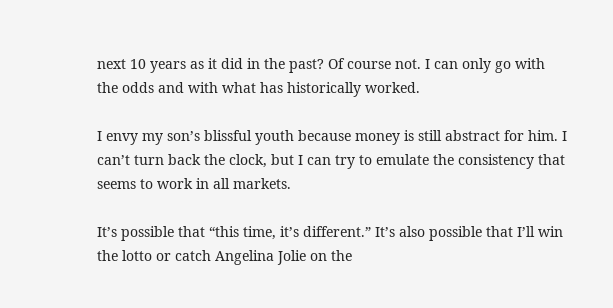next 10 years as it did in the past? Of course not. I can only go with the odds and with what has historically worked.

I envy my son’s blissful youth because money is still abstract for him. I can’t turn back the clock, but I can try to emulate the consistency that seems to work in all markets.

It’s possible that “this time, it’s different.” It’s also possible that I’ll win the lotto or catch Angelina Jolie on the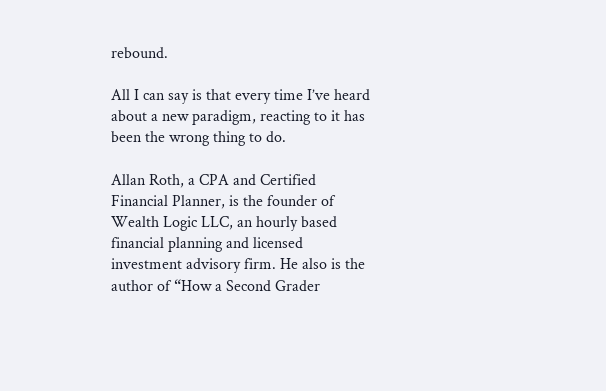rebound.

All I can say is that every time I’ve heard about a new paradigm, reacting to it has been the wrong thing to do.

Allan Roth, a CPA and Certified Financial Planner, is the founder of Wealth Logic LLC, an hourly based financial planning and licensed investment advisory firm. He also is the author of “How a Second Grader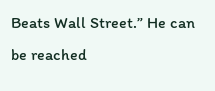Beats Wall Street.” He can be reached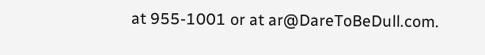at 955-1001 or at ar@DareToBeDull.com.